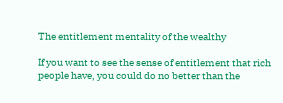The entitlement mentality of the wealthy

If you want to see the sense of entitlement that rich people have, you could do no better than the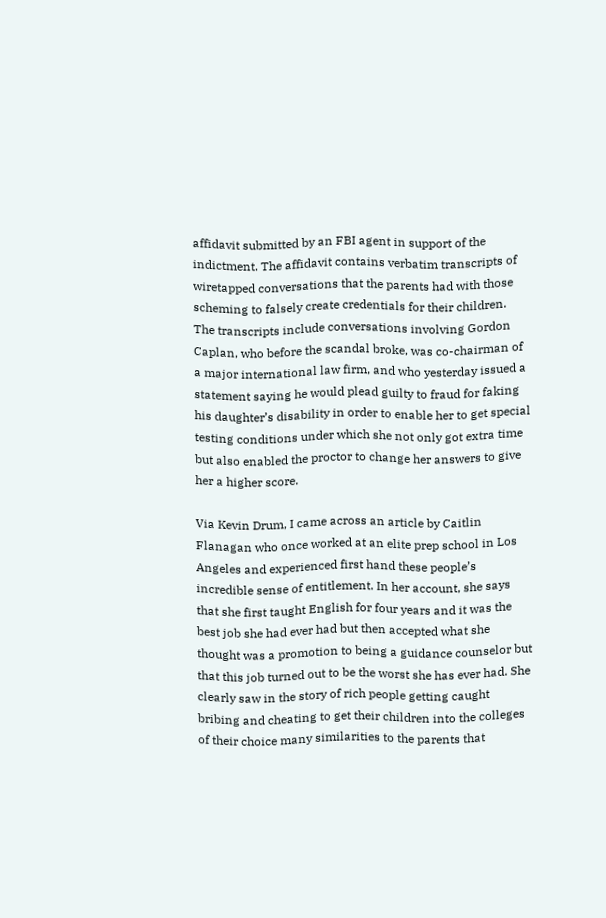affidavit submitted by an FBI agent in support of the indictment. The affidavit contains verbatim transcripts of wiretapped conversations that the parents had with those scheming to falsely create credentials for their children. The transcripts include conversations involving Gordon Caplan, who before the scandal broke, was co-chairman of a major international law firm, and who yesterday issued a statement saying he would plead guilty to fraud for faking his daughter’s disability in order to enable her to get special testing conditions under which she not only got extra time but also enabled the proctor to change her answers to give her a higher score.

Via Kevin Drum, I came across an article by Caitlin Flanagan who once worked at an elite prep school in Los Angeles and experienced first hand these people’s incredible sense of entitlement. In her account, she says that she first taught English for four years and it was the best job she had ever had but then accepted what she thought was a promotion to being a guidance counselor but that this job turned out to be the worst she has ever had. She clearly saw in the story of rich people getting caught bribing and cheating to get their children into the colleges of their choice many similarities to the parents that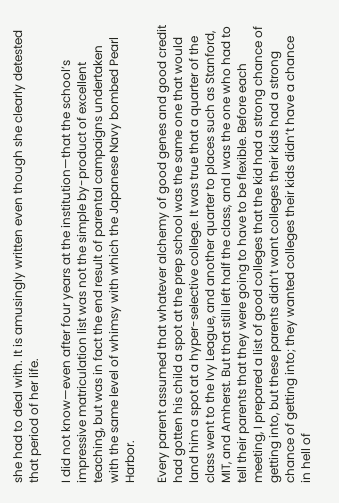she had to deal with. It is amusingly written even though she clearly detested that period of her life.

I did not know—even after four years at the institution—that the school’s impressive matriculation list was not the simple by-product of excellent teaching, but was in fact the end result of parental campaigns undertaken with the same level of whimsy with which the Japanese Navy bombed Pearl Harbor.

Every parent assumed that whatever alchemy of good genes and good credit had gotten his child a spot at the prep school was the same one that would land him a spot at a hyper-selective college. It was true that a quarter of the class went to the Ivy League, and another quarter to places such as Stanford, MIT, and Amherst. But that still left half the class, and I was the one who had to tell their parents that they were going to have to be flexible. Before each meeting, I prepared a list of good colleges that the kid had a strong chance of getting into, but these parents didn’t want colleges their kids had a strong chance of getting into; they wanted colleges their kids didn’t have a chance in hell of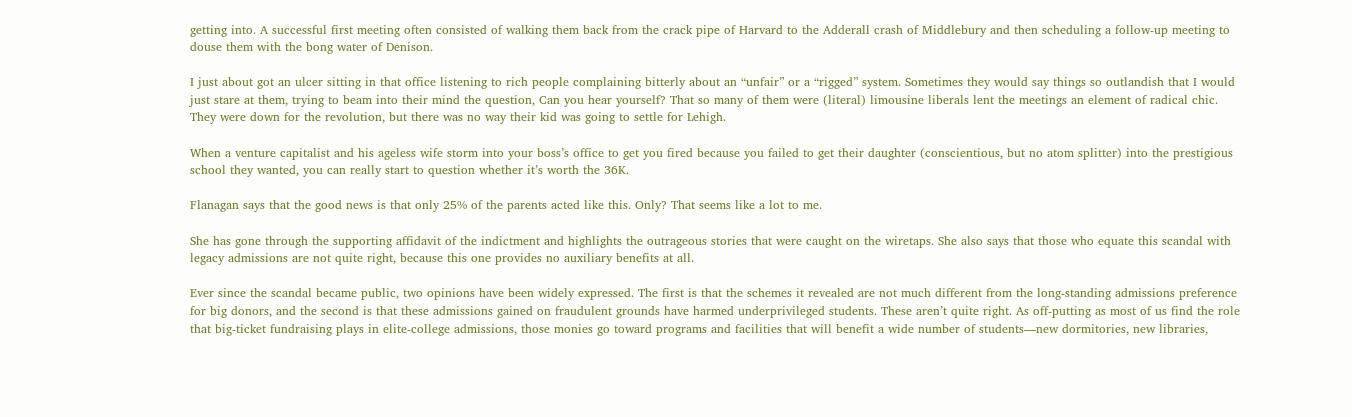getting into. A successful first meeting often consisted of walking them back from the crack pipe of Harvard to the Adderall crash of Middlebury and then scheduling a follow-up meeting to douse them with the bong water of Denison.

I just about got an ulcer sitting in that office listening to rich people complaining bitterly about an “unfair” or a “rigged” system. Sometimes they would say things so outlandish that I would just stare at them, trying to beam into their mind the question, Can you hear yourself? That so many of them were (literal) limousine liberals lent the meetings an element of radical chic. They were down for the revolution, but there was no way their kid was going to settle for Lehigh.

When a venture capitalist and his ageless wife storm into your boss’s office to get you fired because you failed to get their daughter (conscientious, but no atom splitter) into the prestigious school they wanted, you can really start to question whether it’s worth the 36K.

Flanagan says that the good news is that only 25% of the parents acted like this. Only? That seems like a lot to me.

She has gone through the supporting affidavit of the indictment and highlights the outrageous stories that were caught on the wiretaps. She also says that those who equate this scandal with legacy admissions are not quite right, because this one provides no auxiliary benefits at all.

Ever since the scandal became public, two opinions have been widely expressed. The first is that the schemes it revealed are not much different from the long-standing admissions preference for big donors, and the second is that these admissions gained on fraudulent grounds have harmed underprivileged students. These aren’t quite right. As off-putting as most of us find the role that big-ticket fundraising plays in elite-college admissions, those monies go toward programs and facilities that will benefit a wide number of students—new dormitories, new libraries,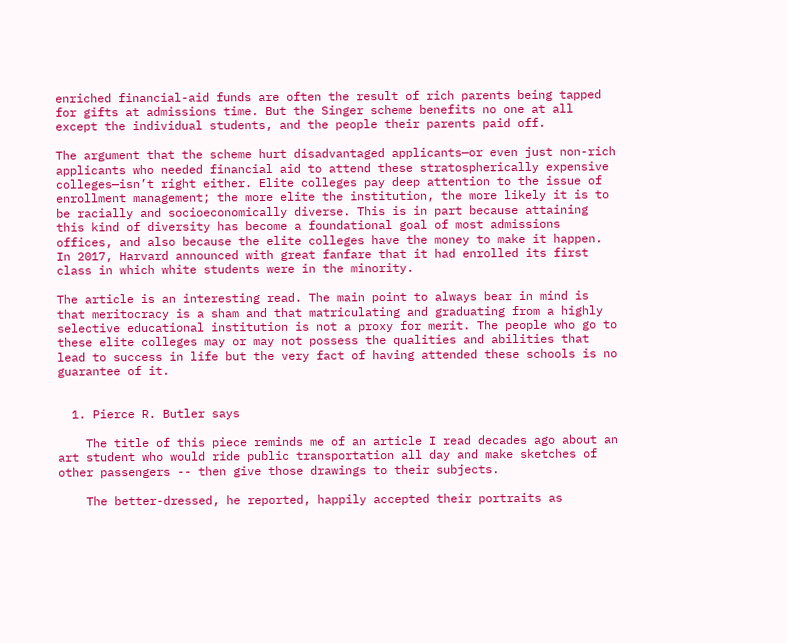enriched financial-aid funds are often the result of rich parents being tapped for gifts at admissions time. But the Singer scheme benefits no one at all except the individual students, and the people their parents paid off.

The argument that the scheme hurt disadvantaged applicants—or even just non-rich applicants who needed financial aid to attend these stratospherically expensive colleges—isn’t right either. Elite colleges pay deep attention to the issue of enrollment management; the more elite the institution, the more likely it is to be racially and socioeconomically diverse. This is in part because attaining this kind of diversity has become a foundational goal of most admissions offices, and also because the elite colleges have the money to make it happen. In 2017, Harvard announced with great fanfare that it had enrolled its first class in which white students were in the minority.

The article is an interesting read. The main point to always bear in mind is that meritocracy is a sham and that matriculating and graduating from a highly selective educational institution is not a proxy for merit. The people who go to these elite colleges may or may not possess the qualities and abilities that lead to success in life but the very fact of having attended these schools is no guarantee of it.


  1. Pierce R. Butler says

    The title of this piece reminds me of an article I read decades ago about an art student who would ride public transportation all day and make sketches of other passengers -- then give those drawings to their subjects.

    The better-dressed, he reported, happily accepted their portraits as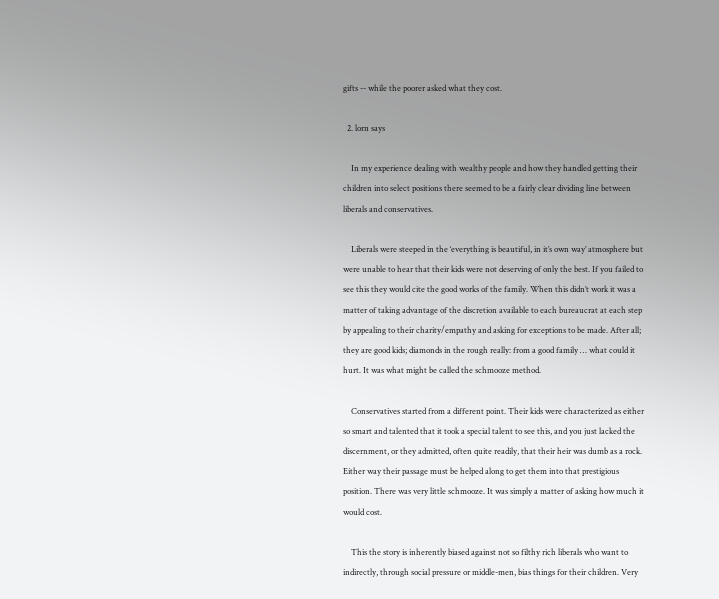gifts -- while the poorer asked what they cost.

  2. lorn says

    In my experience dealing with wealthy people and how they handled getting their children into select positions there seemed to be a fairly clear dividing line between liberals and conservatives.

    Liberals were steeped in the ‘everything is beautiful, in it’s own way’ atmosphere but were unable to hear that their kids were not deserving of only the best. If you failed to see this they would cite the good works of the family. When this didn’t work it was a matter of taking advantage of the discretion available to each bureaucrat at each step by appealing to their charity/empathy and asking for exceptions to be made. After all; they are good kids; diamonds in the rough really: from a good family … what could it hurt. It was what might be called the schmooze method.

    Conservatives started from a different point. Their kids were characterized as either so smart and talented that it took a special talent to see this, and you just lacked the discernment, or they admitted, often quite readily, that their heir was dumb as a rock. Either way their passage must be helped along to get them into that prestigious position. There was very little schmooze. It was simply a matter of asking how much it would cost.

    This the story is inherently biased against not so filthy rich liberals who want to indirectly, through social pressure or middle-men, bias things for their children. Very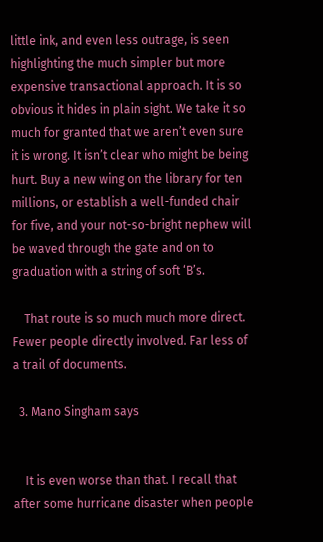little ink, and even less outrage, is seen highlighting the much simpler but more expensive transactional approach. It is so obvious it hides in plain sight. We take it so much for granted that we aren’t even sure it is wrong. It isn’t clear who might be being hurt. Buy a new wing on the library for ten millions, or establish a well-funded chair for five, and your not-so-bright nephew will be waved through the gate and on to graduation with a string of soft ‘B’s.

    That route is so much much more direct. Fewer people directly involved. Far less of a trail of documents.

  3. Mano Singham says


    It is even worse than that. I recall that after some hurricane disaster when people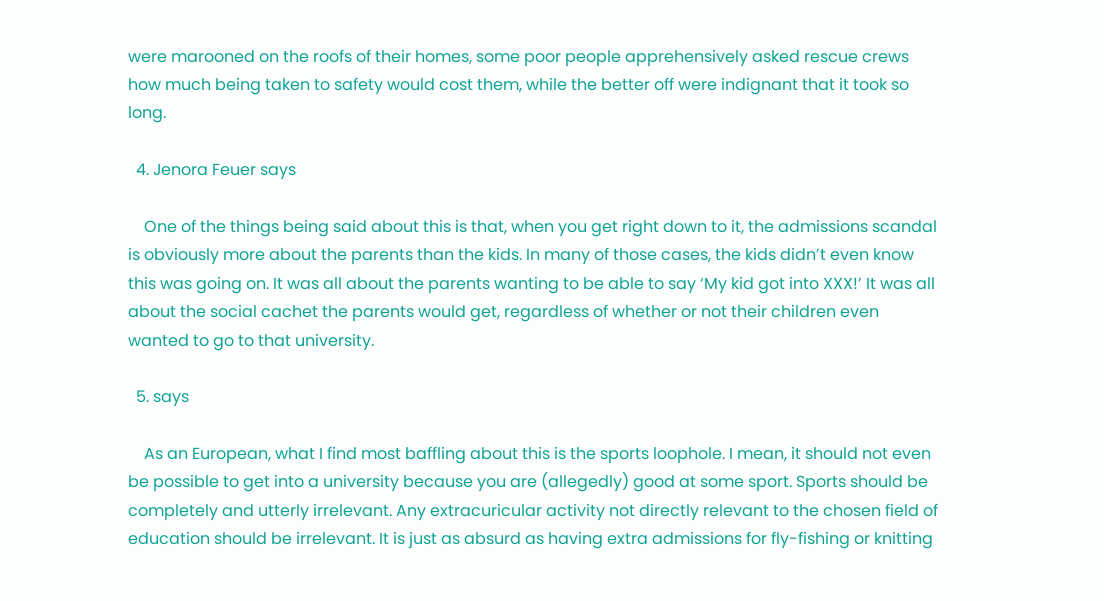were marooned on the roofs of their homes, some poor people apprehensively asked rescue crews how much being taken to safety would cost them, while the better off were indignant that it took so long.

  4. Jenora Feuer says

    One of the things being said about this is that, when you get right down to it, the admissions scandal is obviously more about the parents than the kids. In many of those cases, the kids didn’t even know this was going on. It was all about the parents wanting to be able to say ‘My kid got into XXX!’ It was all about the social cachet the parents would get, regardless of whether or not their children even wanted to go to that university.

  5. says

    As an European, what I find most baffling about this is the sports loophole. I mean, it should not even be possible to get into a university because you are (allegedly) good at some sport. Sports should be completely and utterly irrelevant. Any extracuricular activity not directly relevant to the chosen field of education should be irrelevant. It is just as absurd as having extra admissions for fly-fishing or knitting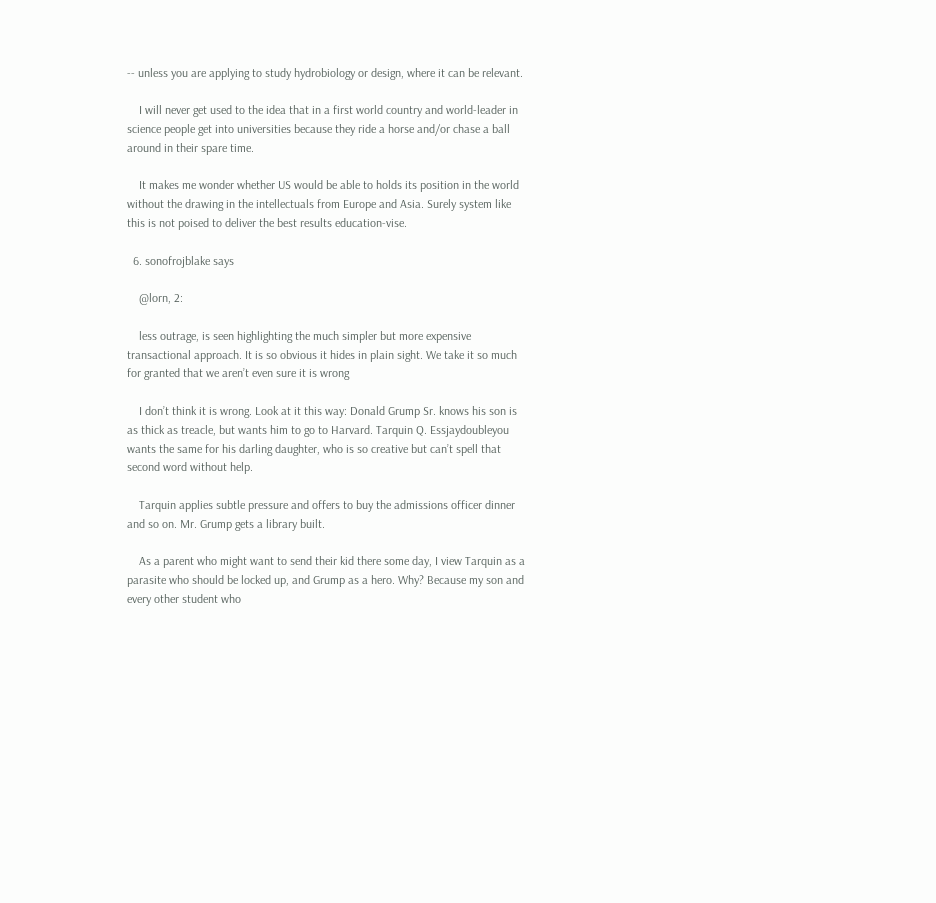-- unless you are applying to study hydrobiology or design, where it can be relevant.

    I will never get used to the idea that in a first world country and world-leader in science people get into universities because they ride a horse and/or chase a ball around in their spare time.

    It makes me wonder whether US would be able to holds its position in the world without the drawing in the intellectuals from Europe and Asia. Surely system like this is not poised to deliver the best results education-vise.

  6. sonofrojblake says

    @lorn, 2:

    less outrage, is seen highlighting the much simpler but more expensive transactional approach. It is so obvious it hides in plain sight. We take it so much for granted that we aren’t even sure it is wrong

    I don’t think it is wrong. Look at it this way: Donald Grump Sr. knows his son is as thick as treacle, but wants him to go to Harvard. Tarquin Q. Essjaydoubleyou wants the same for his darling daughter, who is so creative but can’t spell that second word without help.

    Tarquin applies subtle pressure and offers to buy the admissions officer dinner and so on. Mr. Grump gets a library built.

    As a parent who might want to send their kid there some day, I view Tarquin as a parasite who should be locked up, and Grump as a hero. Why? Because my son and every other student who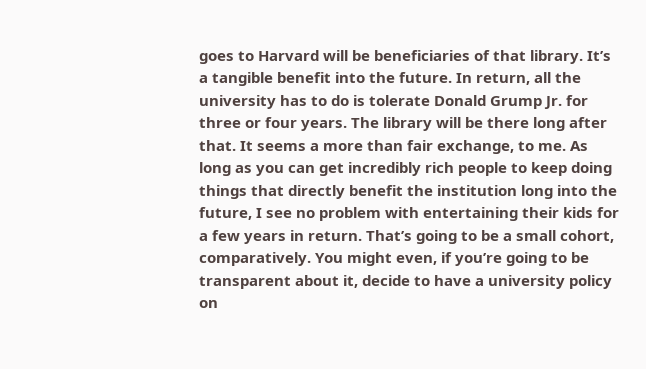goes to Harvard will be beneficiaries of that library. It’s a tangible benefit into the future. In return, all the university has to do is tolerate Donald Grump Jr. for three or four years. The library will be there long after that. It seems a more than fair exchange, to me. As long as you can get incredibly rich people to keep doing things that directly benefit the institution long into the future, I see no problem with entertaining their kids for a few years in return. That’s going to be a small cohort, comparatively. You might even, if you’re going to be transparent about it, decide to have a university policy on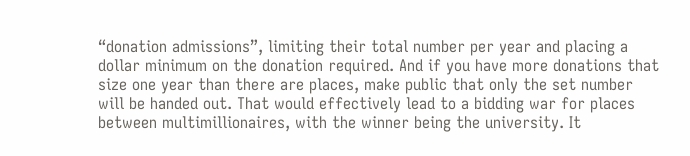“donation admissions”, limiting their total number per year and placing a dollar minimum on the donation required. And if you have more donations that size one year than there are places, make public that only the set number will be handed out. That would effectively lead to a bidding war for places between multimillionaires, with the winner being the university. It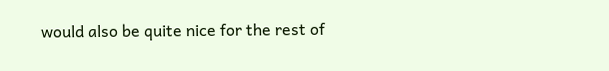would also be quite nice for the rest of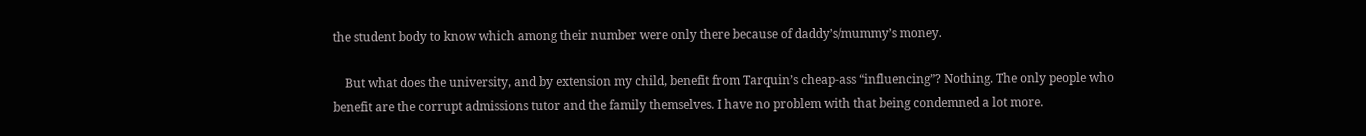the student body to know which among their number were only there because of daddy’s/mummy’s money.

    But what does the university, and by extension my child, benefit from Tarquin’s cheap-ass “influencing”? Nothing. The only people who benefit are the corrupt admissions tutor and the family themselves. I have no problem with that being condemned a lot more.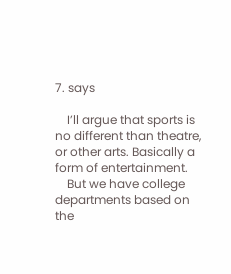7. says

    I’ll argue that sports is no different than theatre, or other arts. Basically a form of entertainment.
    But we have college departments based on the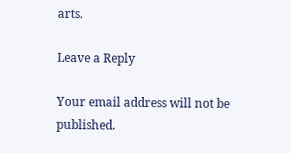arts.

Leave a Reply

Your email address will not be published.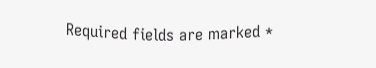Required fields are marked *